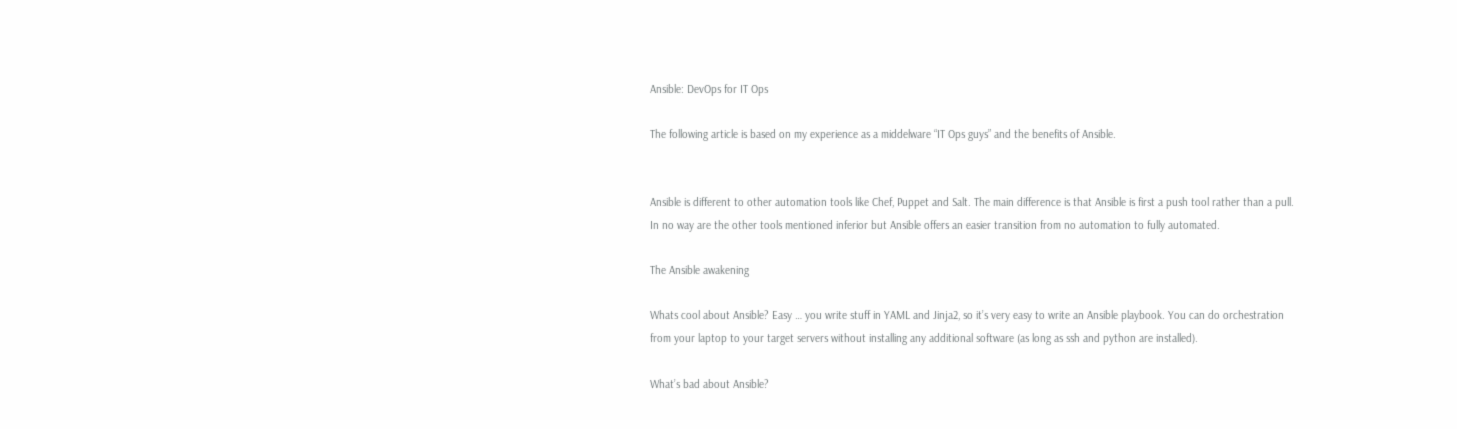Ansible: DevOps for IT Ops

The following article is based on my experience as a middelware “IT Ops guys” and the benefits of Ansible.


Ansible is different to other automation tools like Chef, Puppet and Salt. The main difference is that Ansible is first a push tool rather than a pull. In no way are the other tools mentioned inferior but Ansible offers an easier transition from no automation to fully automated.

The Ansible awakening

Whats cool about Ansible? Easy … you write stuff in YAML and Jinja2, so it’s very easy to write an Ansible playbook. You can do orchestration from your laptop to your target servers without installing any additional software (as long as ssh and python are installed).

What’s bad about Ansible?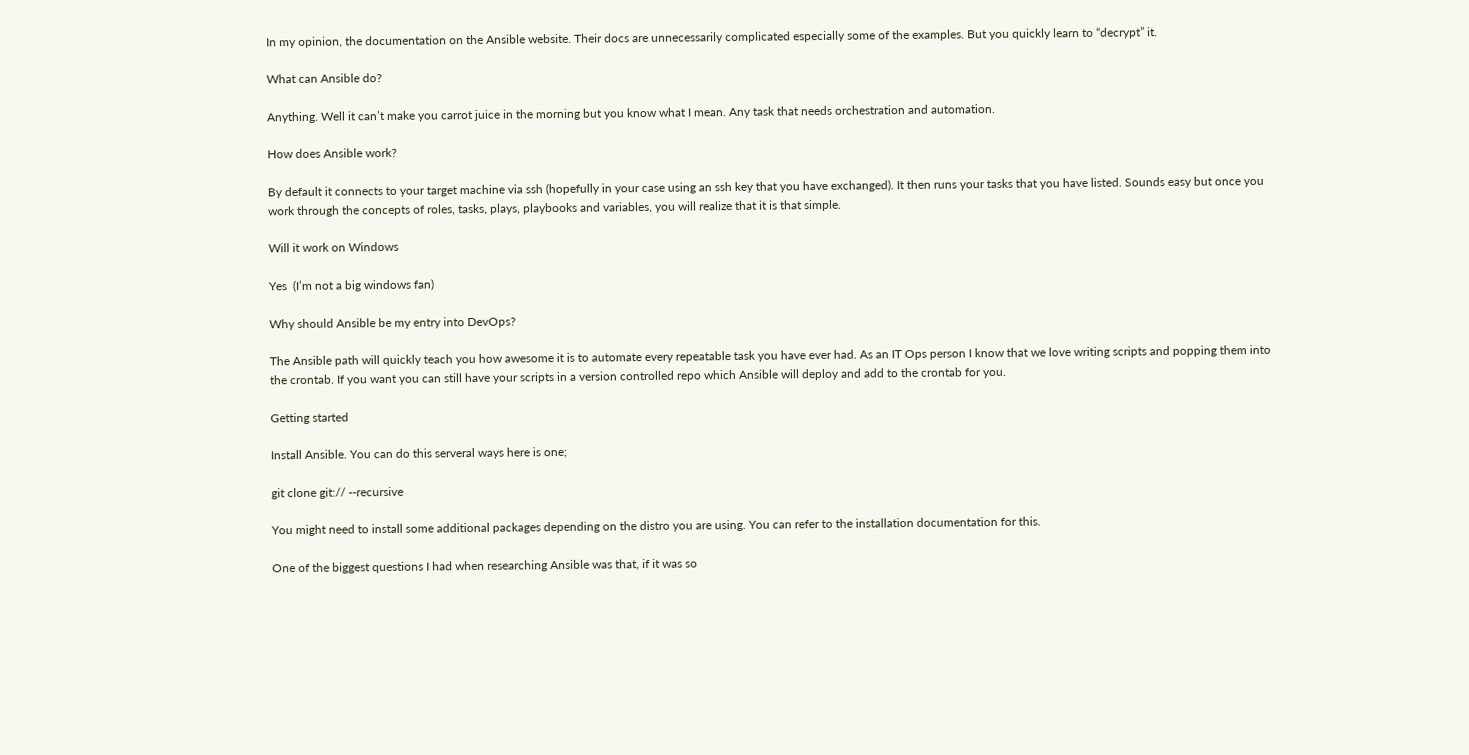In my opinion, the documentation on the Ansible website. Their docs are unnecessarily complicated especially some of the examples. But you quickly learn to “decrypt” it.

What can Ansible do?

Anything. Well it can’t make you carrot juice in the morning but you know what I mean. Any task that needs orchestration and automation.

How does Ansible work?

By default it connects to your target machine via ssh (hopefully in your case using an ssh key that you have exchanged). It then runs your tasks that you have listed. Sounds easy but once you work through the concepts of roles, tasks, plays, playbooks and variables, you will realize that it is that simple.

Will it work on Windows

Yes  (I’m not a big windows fan)

Why should Ansible be my entry into DevOps?

The Ansible path will quickly teach you how awesome it is to automate every repeatable task you have ever had. As an IT Ops person I know that we love writing scripts and popping them into the crontab. If you want you can still have your scripts in a version controlled repo which Ansible will deploy and add to the crontab for you.

Getting started

Install Ansible. You can do this serveral ways here is one;

git clone git:// --recursive

You might need to install some additional packages depending on the distro you are using. You can refer to the installation documentation for this.

One of the biggest questions I had when researching Ansible was that, if it was so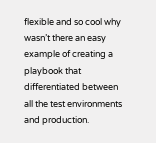flexible and so cool why wasn’t there an easy example of creating a playbook that differentiated between all the test environments and production.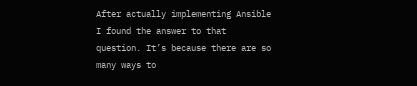After actually implementing Ansible I found the answer to that question. It’s because there are so many ways to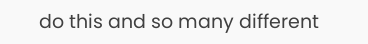do this and so many different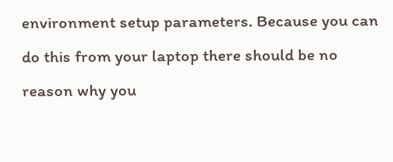environment setup parameters. Because you can do this from your laptop there should be no reason why you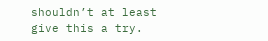shouldn’t at least give this a try.